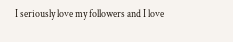I seriously love my followers and I love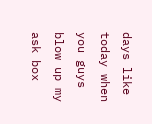days like today when you guys blow up my ask box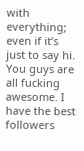with everything; even if it’s just to say hi.
You guys are all fucking awesome. I have the best followers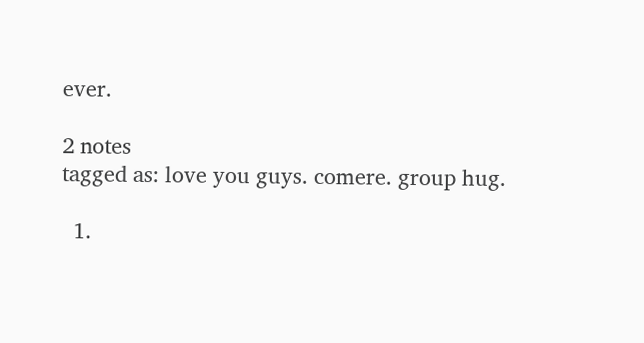ever.

2 notes
tagged as: love you guys. comere. group hug.

  1.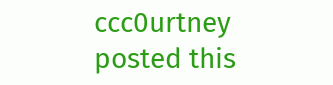ccc0urtney posted this